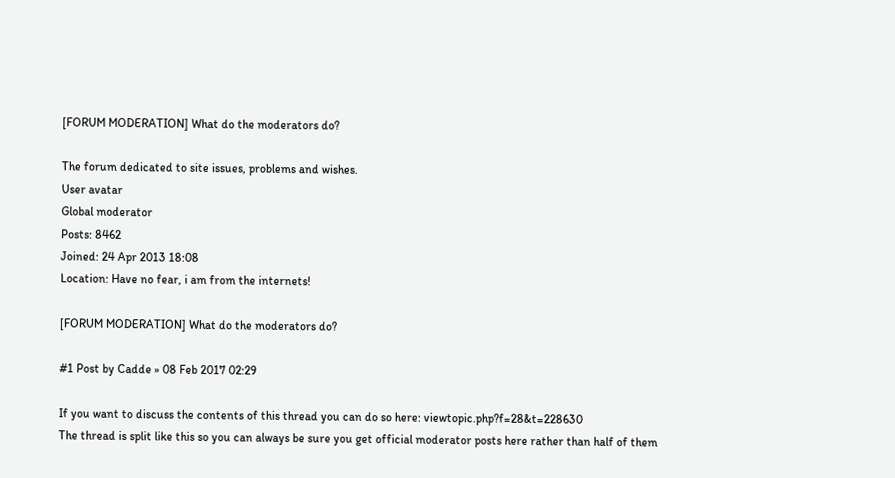[FORUM MODERATION] What do the moderators do?

The forum dedicated to site issues, problems and wishes.
User avatar
Global moderator
Posts: 8462
Joined: 24 Apr 2013 18:08
Location: Have no fear, i am from the internets!

[FORUM MODERATION] What do the moderators do?

#1 Post by Cadde » 08 Feb 2017 02:29

If you want to discuss the contents of this thread you can do so here: viewtopic.php?f=28&t=228630
The thread is split like this so you can always be sure you get official moderator posts here rather than half of them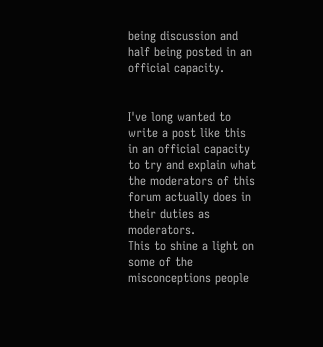being discussion and half being posted in an official capacity.


I've long wanted to write a post like this in an official capacity to try and explain what the moderators of this forum actually does in their duties as moderators.
This to shine a light on some of the misconceptions people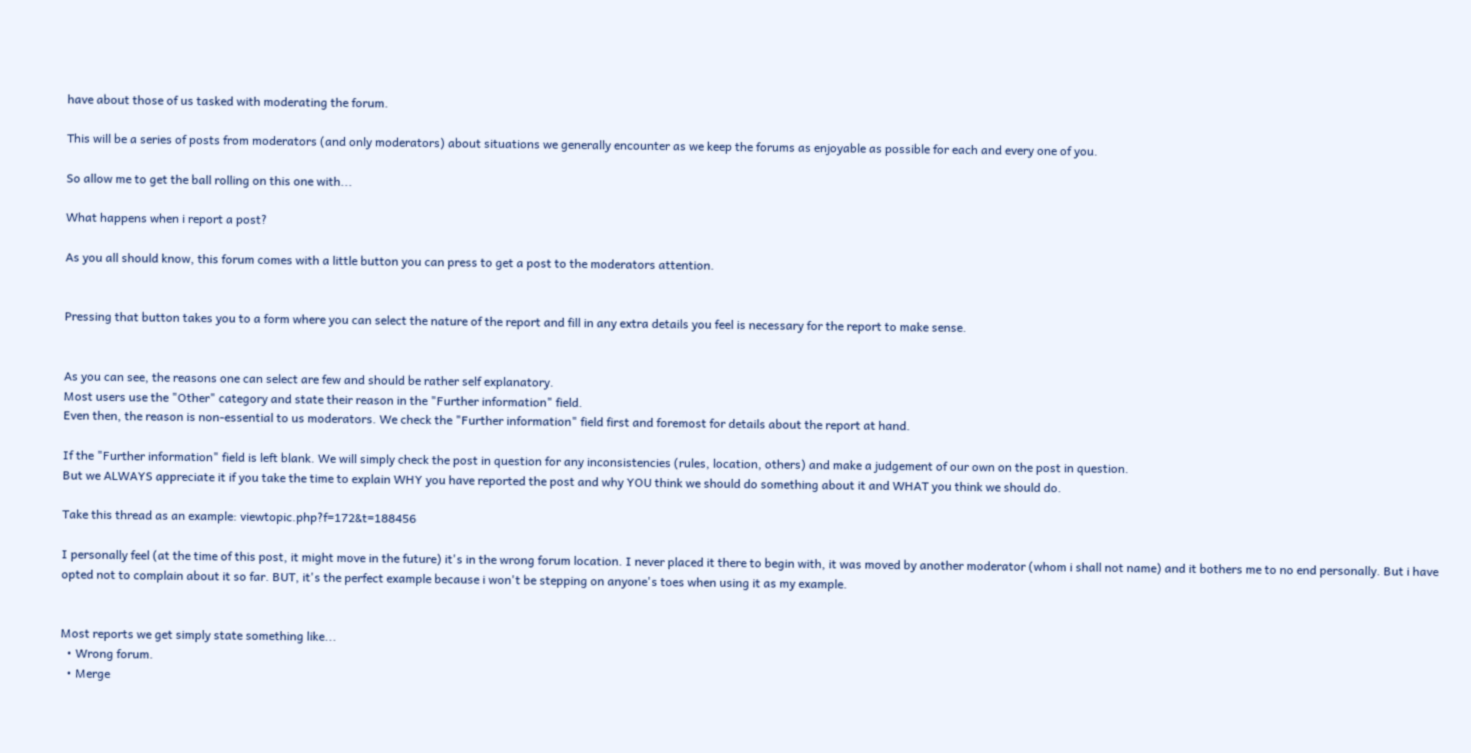have about those of us tasked with moderating the forum.

This will be a series of posts from moderators (and only moderators) about situations we generally encounter as we keep the forums as enjoyable as possible for each and every one of you.

So allow me to get the ball rolling on this one with...

What happens when i report a post?

As you all should know, this forum comes with a little button you can press to get a post to the moderators attention.


Pressing that button takes you to a form where you can select the nature of the report and fill in any extra details you feel is necessary for the report to make sense.


As you can see, the reasons one can select are few and should be rather self explanatory.
Most users use the "Other" category and state their reason in the "Further information" field.
Even then, the reason is non-essential to us moderators. We check the "Further information" field first and foremost for details about the report at hand.

If the "Further information" field is left blank. We will simply check the post in question for any inconsistencies (rules, location, others) and make a judgement of our own on the post in question.
But we ALWAYS appreciate it if you take the time to explain WHY you have reported the post and why YOU think we should do something about it and WHAT you think we should do.

Take this thread as an example: viewtopic.php?f=172&t=188456

I personally feel (at the time of this post, it might move in the future) it's in the wrong forum location. I never placed it there to begin with, it was moved by another moderator (whom i shall not name) and it bothers me to no end personally. But i have opted not to complain about it so far. BUT, it's the perfect example because i won't be stepping on anyone's toes when using it as my example.


Most reports we get simply state something like...
  • Wrong forum.
  • Merge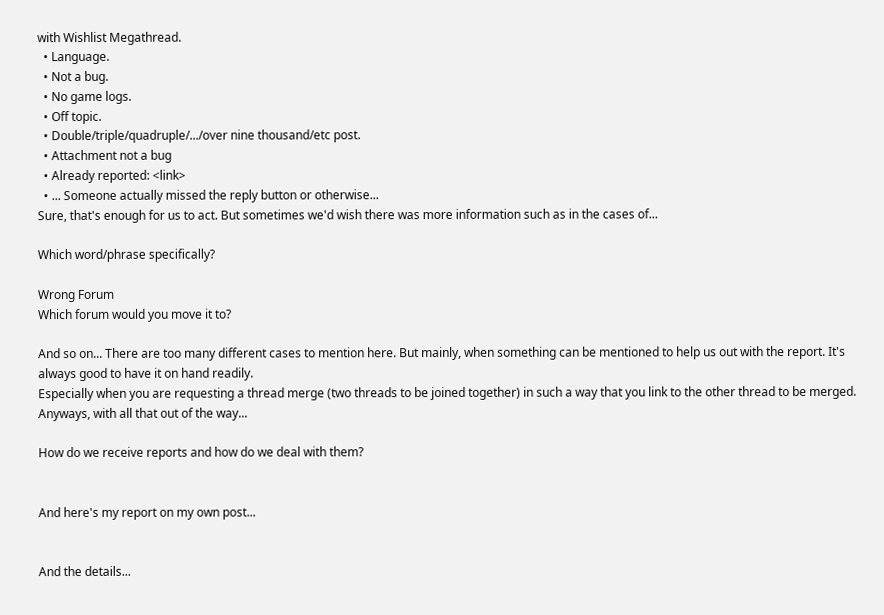with Wishlist Megathread.
  • Language.
  • Not a bug.
  • No game logs.
  • Off topic.
  • Double/triple/quadruple/.../over nine thousand/etc post.
  • Attachment not a bug
  • Already reported: <link>
  • ... Someone actually missed the reply button or otherwise...
Sure, that's enough for us to act. But sometimes we'd wish there was more information such as in the cases of...

Which word/phrase specifically?

Wrong Forum
Which forum would you move it to?

And so on... There are too many different cases to mention here. But mainly, when something can be mentioned to help us out with the report. It's always good to have it on hand readily.
Especially when you are requesting a thread merge (two threads to be joined together) in such a way that you link to the other thread to be merged.
Anyways, with all that out of the way...

How do we receive reports and how do we deal with them?


And here's my report on my own post...


And the details...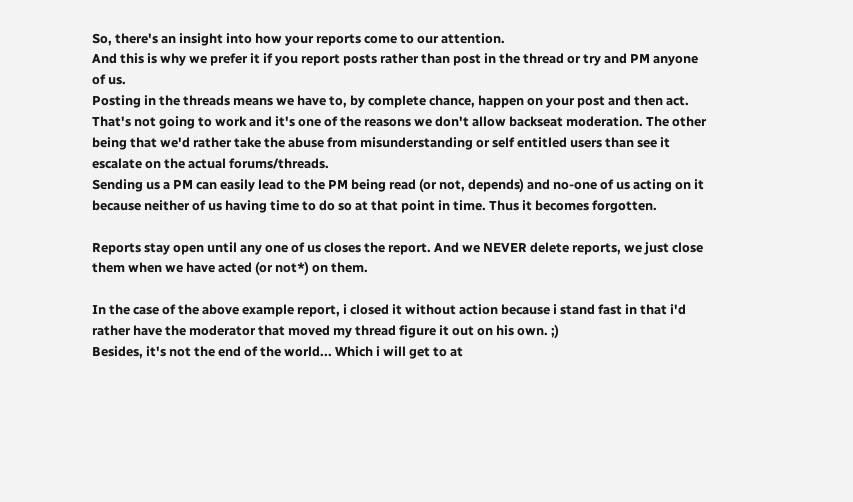So, there's an insight into how your reports come to our attention.
And this is why we prefer it if you report posts rather than post in the thread or try and PM anyone of us.
Posting in the threads means we have to, by complete chance, happen on your post and then act. That's not going to work and it's one of the reasons we don't allow backseat moderation. The other being that we'd rather take the abuse from misunderstanding or self entitled users than see it escalate on the actual forums/threads.
Sending us a PM can easily lead to the PM being read (or not, depends) and no-one of us acting on it because neither of us having time to do so at that point in time. Thus it becomes forgotten.

Reports stay open until any one of us closes the report. And we NEVER delete reports, we just close them when we have acted (or not*) on them.

In the case of the above example report, i closed it without action because i stand fast in that i'd rather have the moderator that moved my thread figure it out on his own. ;)
Besides, it's not the end of the world... Which i will get to at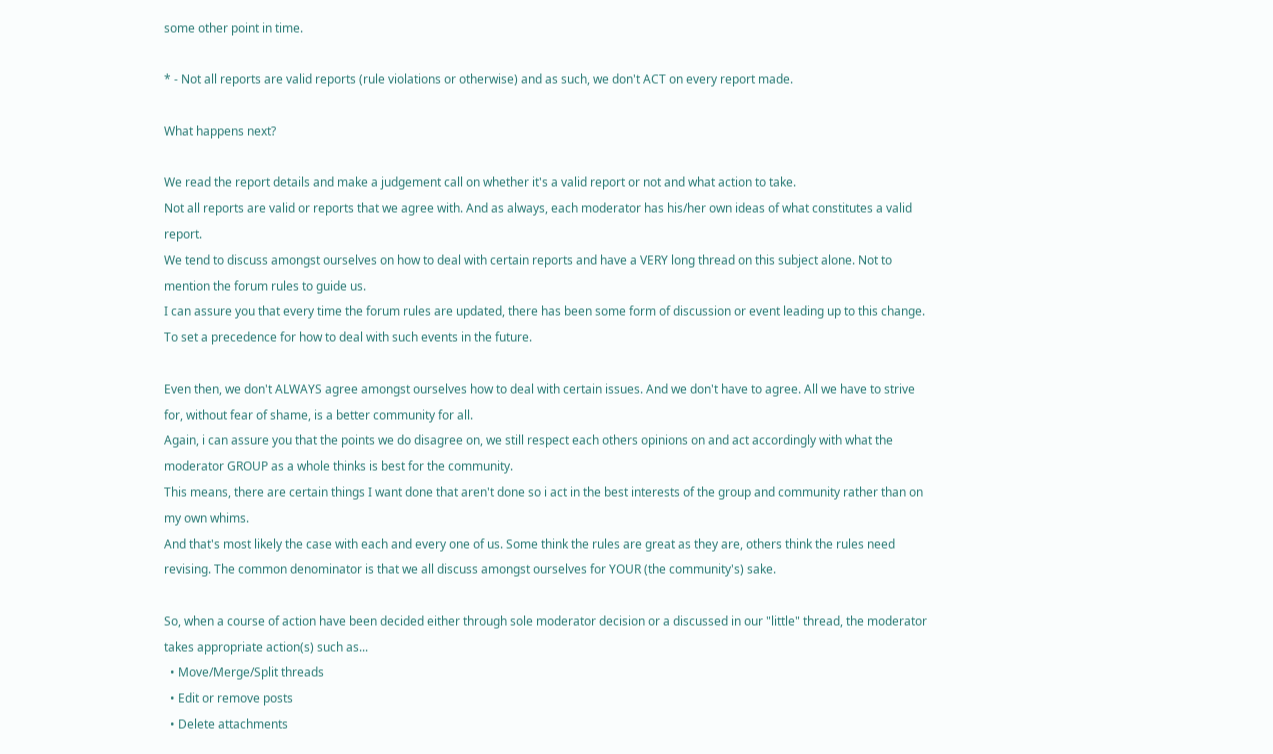some other point in time.

* - Not all reports are valid reports (rule violations or otherwise) and as such, we don't ACT on every report made.

What happens next?

We read the report details and make a judgement call on whether it's a valid report or not and what action to take.
Not all reports are valid or reports that we agree with. And as always, each moderator has his/her own ideas of what constitutes a valid report.
We tend to discuss amongst ourselves on how to deal with certain reports and have a VERY long thread on this subject alone. Not to mention the forum rules to guide us.
I can assure you that every time the forum rules are updated, there has been some form of discussion or event leading up to this change. To set a precedence for how to deal with such events in the future.

Even then, we don't ALWAYS agree amongst ourselves how to deal with certain issues. And we don't have to agree. All we have to strive for, without fear of shame, is a better community for all.
Again, i can assure you that the points we do disagree on, we still respect each others opinions on and act accordingly with what the moderator GROUP as a whole thinks is best for the community.
This means, there are certain things I want done that aren't done so i act in the best interests of the group and community rather than on my own whims.
And that's most likely the case with each and every one of us. Some think the rules are great as they are, others think the rules need revising. The common denominator is that we all discuss amongst ourselves for YOUR (the community's) sake.

So, when a course of action have been decided either through sole moderator decision or a discussed in our "little" thread, the moderator takes appropriate action(s) such as...
  • Move/Merge/Split threads
  • Edit or remove posts
  • Delete attachments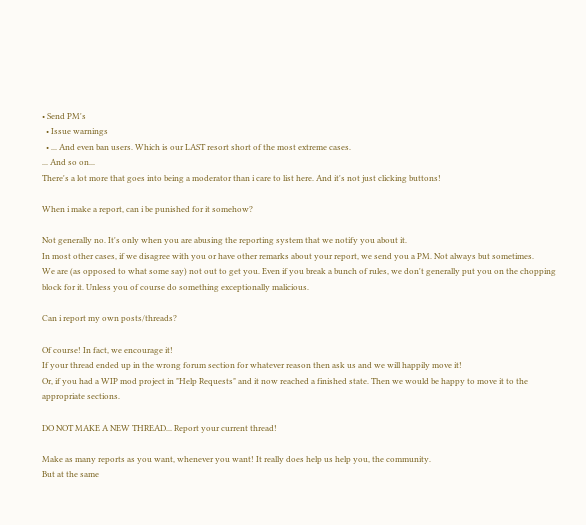• Send PM's
  • Issue warnings
  • ... And even ban users. Which is our LAST resort short of the most extreme cases.
... And so on...
There's a lot more that goes into being a moderator than i care to list here. And it's not just clicking buttons!

When i make a report, can i be punished for it somehow?

Not generally no. It's only when you are abusing the reporting system that we notify you about it.
In most other cases, if we disagree with you or have other remarks about your report, we send you a PM. Not always but sometimes.
We are (as opposed to what some say) not out to get you. Even if you break a bunch of rules, we don't generally put you on the chopping block for it. Unless you of course do something exceptionally malicious.

Can i report my own posts/threads?

Of course! In fact, we encourage it!
If your thread ended up in the wrong forum section for whatever reason then ask us and we will happily move it!
Or, if you had a WIP mod project in "Help Requests" and it now reached a finished state. Then we would be happy to move it to the appropriate sections.

DO NOT MAKE A NEW THREAD... Report your current thread!

Make as many reports as you want, whenever you want! It really does help us help you, the community.
But at the same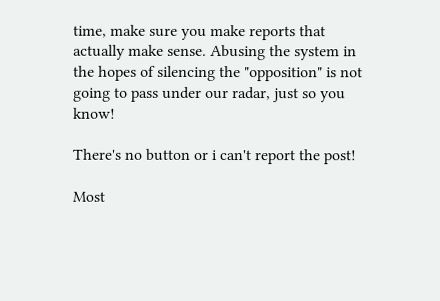time, make sure you make reports that actually make sense. Abusing the system in the hopes of silencing the "opposition" is not going to pass under our radar, just so you know!

There's no button or i can't report the post!

Most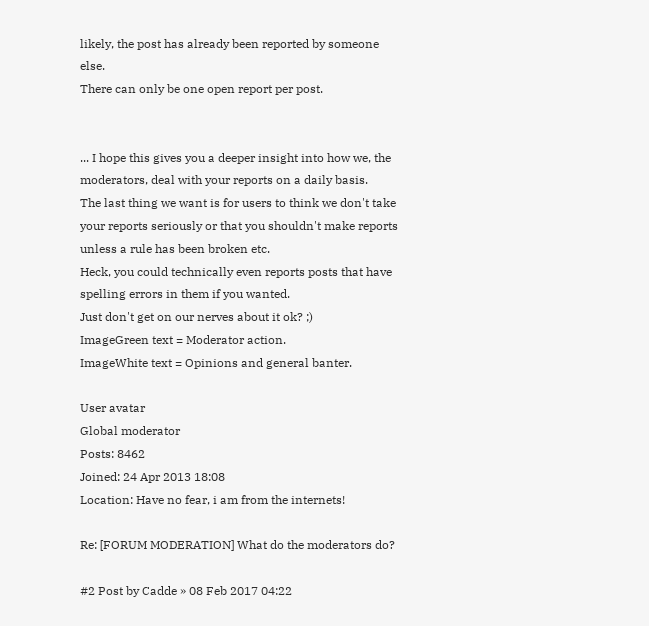likely, the post has already been reported by someone else.
There can only be one open report per post.


... I hope this gives you a deeper insight into how we, the moderators, deal with your reports on a daily basis.
The last thing we want is for users to think we don't take your reports seriously or that you shouldn't make reports unless a rule has been broken etc.
Heck, you could technically even reports posts that have spelling errors in them if you wanted.
Just don't get on our nerves about it ok? ;)
ImageGreen text = Moderator action.
ImageWhite text = Opinions and general banter.

User avatar
Global moderator
Posts: 8462
Joined: 24 Apr 2013 18:08
Location: Have no fear, i am from the internets!

Re: [FORUM MODERATION] What do the moderators do?

#2 Post by Cadde » 08 Feb 2017 04:22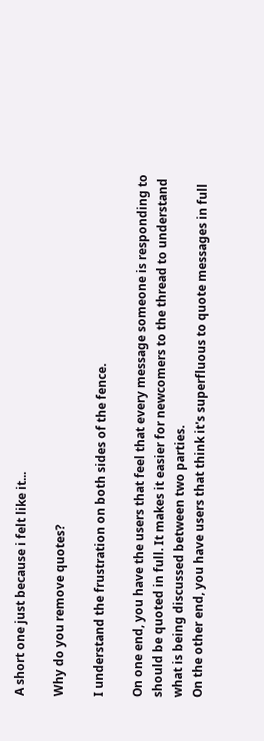A short one just because i felt like it...

Why do you remove quotes?

I understand the frustration on both sides of the fence.

On one end, you have the users that feel that every message someone is responding to should be quoted in full. It makes it easier for newcomers to the thread to understand what is being discussed between two parties.
On the other end, you have users that think it's superfluous to quote messages in full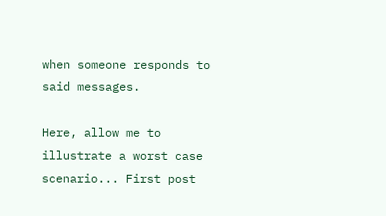when someone responds to said messages.

Here, allow me to illustrate a worst case scenario... First post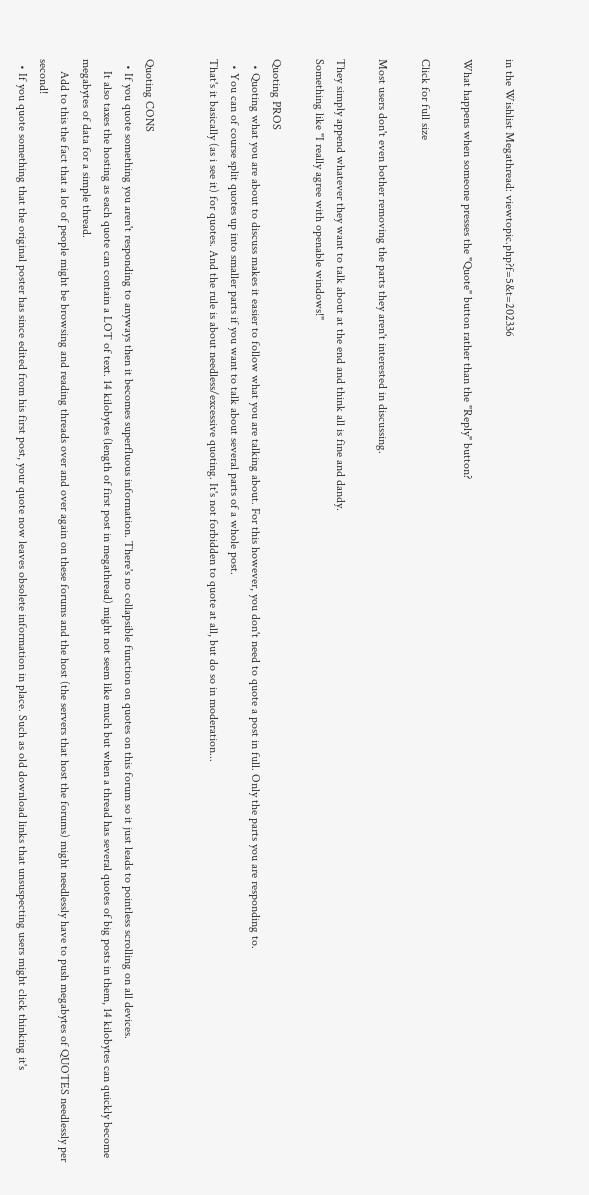in the Wishlist Megathread: viewtopic.php?f=5&t=202336

What happens when someone presses the "Quote" button rather than the "Reply" button?

Click for full size

Most users don't even bother removing the parts they aren't interested in discussing.

They simply append whatever they want to talk about at the end and think all is fine and dandy.
Something like "I really agree with openable windows!"

Quoting PROS
  • Quoting what you are about to discuss makes it easier to follow what you are talking about. For this however, you don't need to quote a post in full. Only the parts you are responding to.
  • You can of course split quotes up into smaller parts if you want to talk about several parts of a whole post.
That's it basically (as i see it) for quotes. And the rule is about needless/excessive quoting. It's not forbidden to quote at all, but do so in moderation...


Quoting CONS
  • If you quote something you aren't responding to anyways then it becomes superfluous information. There's no collapsible function on quotes on this forum so it just leads to pointless scrolling on all devices.
    It also taxes the hosting as each quote can contain a LOT of text. 14 kilobytes (length of first post in megathread) might not seem like much but when a thread has several quotes of big posts in them, 14 kilobytes can quickly become megabytes of data for a simple thread.
    Add to this the fact that a lot of people might be browsing and reading threads over and over again on these forums and the host (the servers that host the forums) might needlessly have to push megabytes of QUOTES needlessly per second!
  • If you quote something that the original poster has since edited from his first post, your quote now leaves obsolete information in place. Such as old download links that unsuspecting users might click thinking it's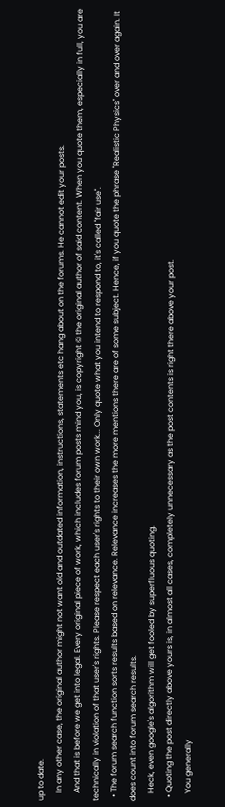up to date.
    In any other case, the original author might not want old and outdated information, instructions, statements etc hang about on the forums. He cannot edit your posts.
    And that is before we get into legal. Every original piece of work, which includes forum posts mind you, is copyright © the original author of said content. When you quote them, especially in full, you are technically in violation of that user's rights. Please respect each user's rights to their own work... Only quote what you intend to respond to, it's called "fair use".
  • The forum search function sorts results based on relevance. Relevance increases the more mentions there are of some subject. Hence, if you quote the phrase "Realistic Physics" over and over again. It does count into forum search results.
    Heck, even google's algorithm will get fooled by superfluous quoting.
  • Quoting the post directly above yours is, in almost all cases, completely unnecessary as the post contents is right there above your post.
    You generally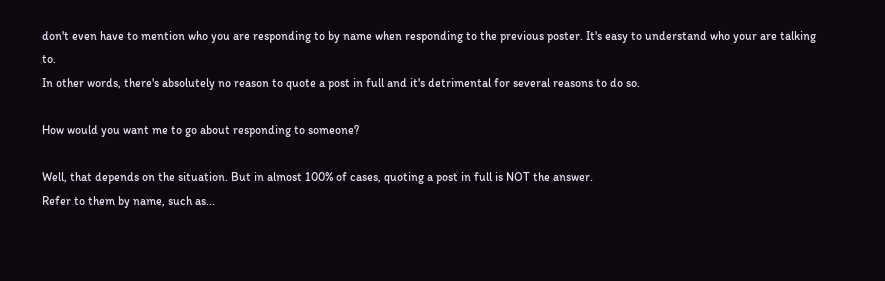don't even have to mention who you are responding to by name when responding to the previous poster. It's easy to understand who your are talking to.
In other words, there's absolutely no reason to quote a post in full and it's detrimental for several reasons to do so.

How would you want me to go about responding to someone?

Well, that depends on the situation. But in almost 100% of cases, quoting a post in full is NOT the answer.
Refer to them by name, such as...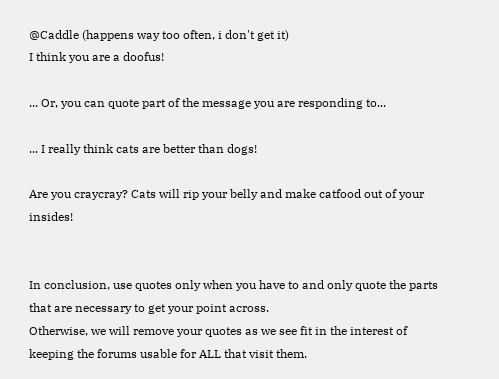@Caddle (happens way too often, i don't get it)
I think you are a doofus!

... Or, you can quote part of the message you are responding to...

... I really think cats are better than dogs!

Are you craycray? Cats will rip your belly and make catfood out of your insides!


In conclusion, use quotes only when you have to and only quote the parts that are necessary to get your point across.
Otherwise, we will remove your quotes as we see fit in the interest of keeping the forums usable for ALL that visit them.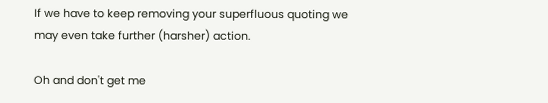If we have to keep removing your superfluous quoting we may even take further (harsher) action.

Oh and don't get me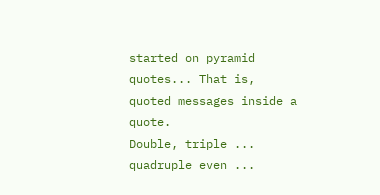started on pyramid quotes... That is, quoted messages inside a quote.
Double, triple ... quadruple even ...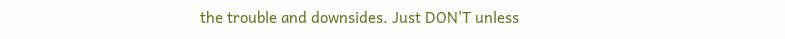the trouble and downsides. Just DON'T unless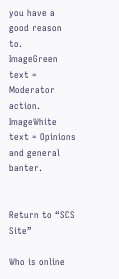you have a good reason to.
ImageGreen text = Moderator action.
ImageWhite text = Opinions and general banter.


Return to “SCS Site”

Who is online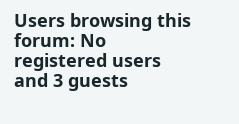Users browsing this forum: No registered users and 3 guests